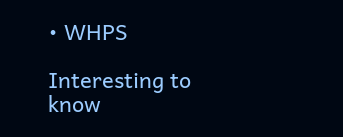• WHPS

Interesting to know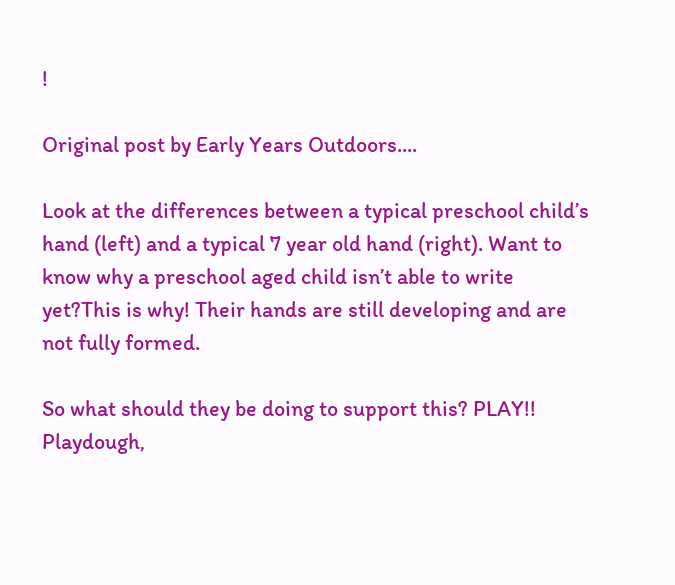!

Original post by Early Years Outdoors....

Look at the differences between a typical preschool child’s hand (left) and a typical 7 year old hand (right). Want to know why a preschool aged child isn’t able to write yet?This is why! Their hands are still developing and are not fully formed.

So what should they be doing to support this? PLAY!! Playdough,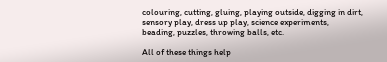colouring, cutting, gluing, playing outside, digging in dirt, sensory play, dress up play, science experiments, beading, puzzles, throwing balls, etc.

All of these things help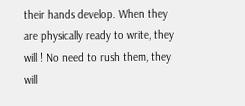their hands develop. When they are physically ready to write, they will ! No need to rush them, they will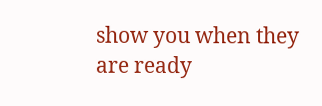show you when they are ready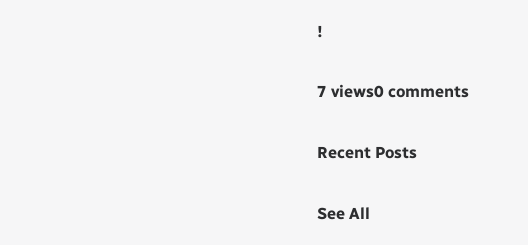!

7 views0 comments

Recent Posts

See All